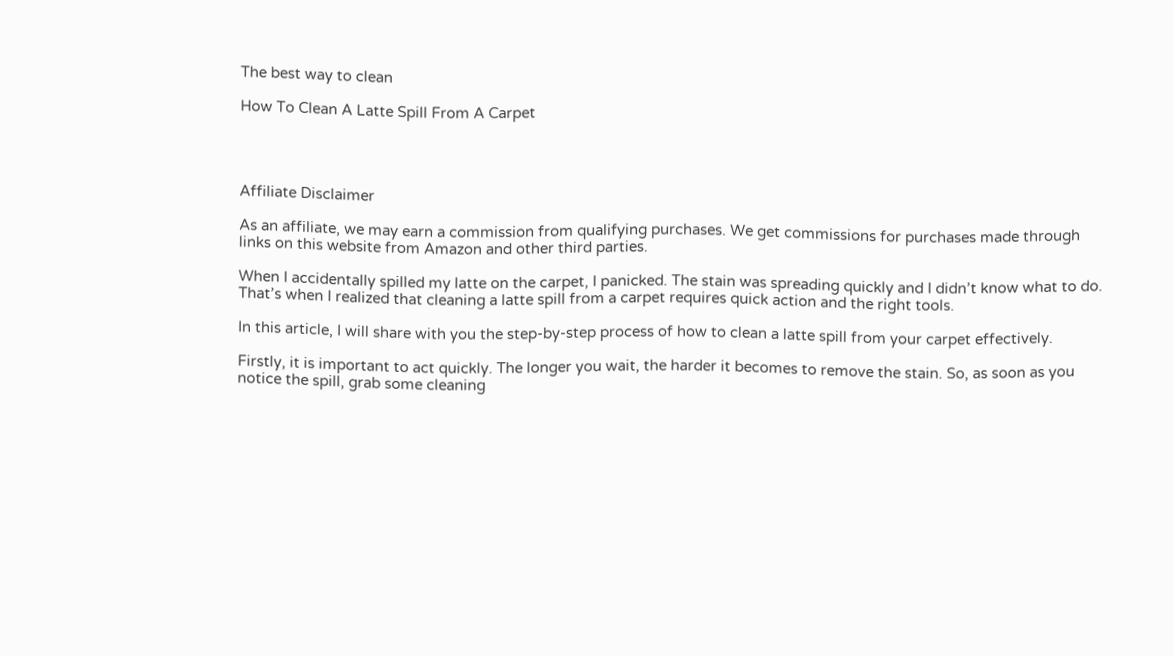The best way to clean

How To Clean A Latte Spill From A Carpet




Affiliate Disclaimer

As an affiliate, we may earn a commission from qualifying purchases. We get commissions for purchases made through links on this website from Amazon and other third parties.

When I accidentally spilled my latte on the carpet, I panicked. The stain was spreading quickly and I didn’t know what to do. That’s when I realized that cleaning a latte spill from a carpet requires quick action and the right tools.

In this article, I will share with you the step-by-step process of how to clean a latte spill from your carpet effectively.

Firstly, it is important to act quickly. The longer you wait, the harder it becomes to remove the stain. So, as soon as you notice the spill, grab some cleaning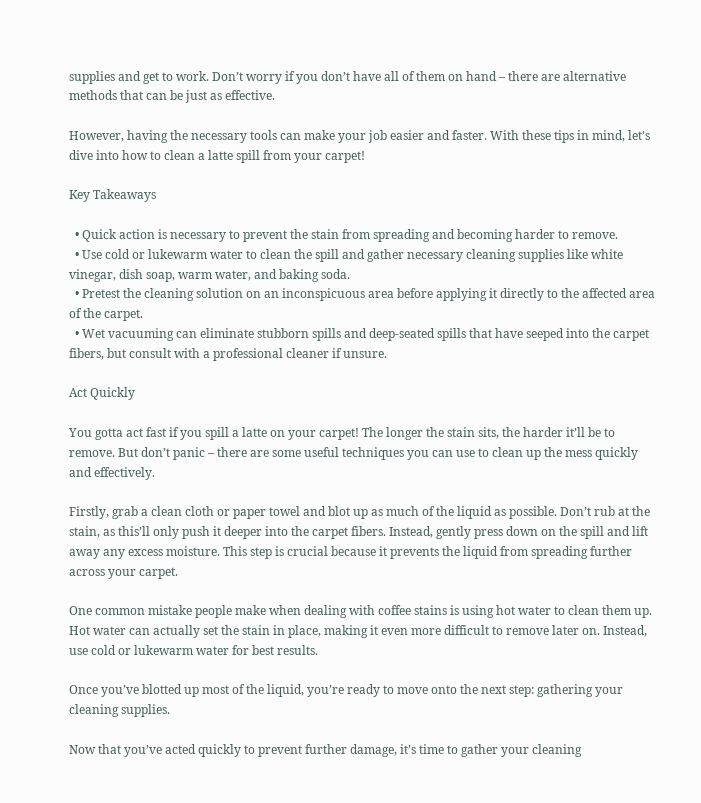supplies and get to work. Don’t worry if you don’t have all of them on hand – there are alternative methods that can be just as effective.

However, having the necessary tools can make your job easier and faster. With these tips in mind, let’s dive into how to clean a latte spill from your carpet!

Key Takeaways

  • Quick action is necessary to prevent the stain from spreading and becoming harder to remove.
  • Use cold or lukewarm water to clean the spill and gather necessary cleaning supplies like white vinegar, dish soap, warm water, and baking soda.
  • Pretest the cleaning solution on an inconspicuous area before applying it directly to the affected area of the carpet.
  • Wet vacuuming can eliminate stubborn spills and deep-seated spills that have seeped into the carpet fibers, but consult with a professional cleaner if unsure.

Act Quickly

You gotta act fast if you spill a latte on your carpet! The longer the stain sits, the harder it’ll be to remove. But don’t panic – there are some useful techniques you can use to clean up the mess quickly and effectively.

Firstly, grab a clean cloth or paper towel and blot up as much of the liquid as possible. Don’t rub at the stain, as this’ll only push it deeper into the carpet fibers. Instead, gently press down on the spill and lift away any excess moisture. This step is crucial because it prevents the liquid from spreading further across your carpet.

One common mistake people make when dealing with coffee stains is using hot water to clean them up. Hot water can actually set the stain in place, making it even more difficult to remove later on. Instead, use cold or lukewarm water for best results.

Once you’ve blotted up most of the liquid, you’re ready to move onto the next step: gathering your cleaning supplies.

Now that you’ve acted quickly to prevent further damage, it’s time to gather your cleaning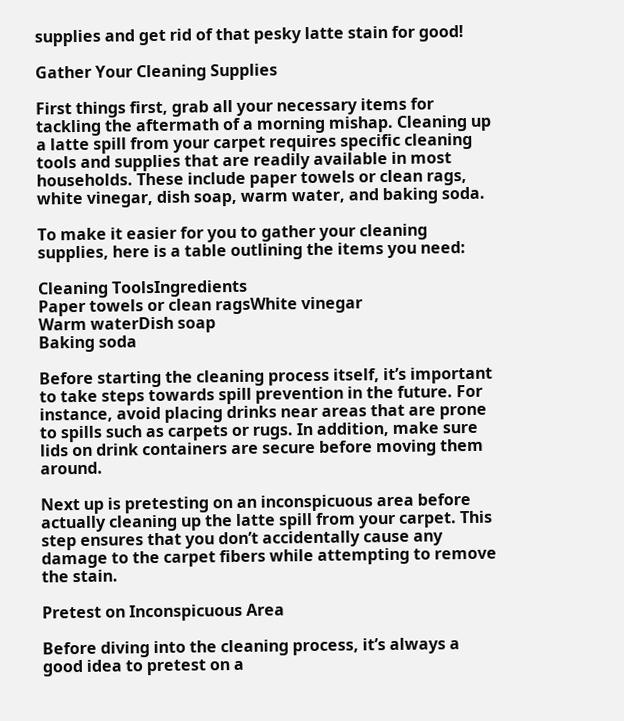supplies and get rid of that pesky latte stain for good!

Gather Your Cleaning Supplies

First things first, grab all your necessary items for tackling the aftermath of a morning mishap. Cleaning up a latte spill from your carpet requires specific cleaning tools and supplies that are readily available in most households. These include paper towels or clean rags, white vinegar, dish soap, warm water, and baking soda.

To make it easier for you to gather your cleaning supplies, here is a table outlining the items you need:

Cleaning ToolsIngredients
Paper towels or clean ragsWhite vinegar
Warm waterDish soap
Baking soda

Before starting the cleaning process itself, it’s important to take steps towards spill prevention in the future. For instance, avoid placing drinks near areas that are prone to spills such as carpets or rugs. In addition, make sure lids on drink containers are secure before moving them around.

Next up is pretesting on an inconspicuous area before actually cleaning up the latte spill from your carpet. This step ensures that you don’t accidentally cause any damage to the carpet fibers while attempting to remove the stain.

Pretest on Inconspicuous Area

Before diving into the cleaning process, it’s always a good idea to pretest on a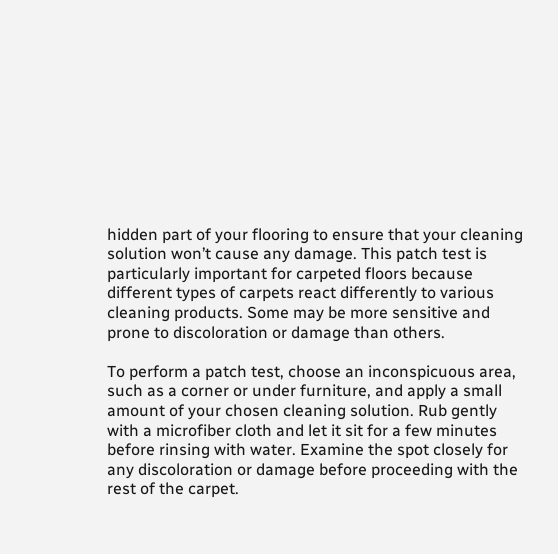hidden part of your flooring to ensure that your cleaning solution won’t cause any damage. This patch test is particularly important for carpeted floors because different types of carpets react differently to various cleaning products. Some may be more sensitive and prone to discoloration or damage than others.

To perform a patch test, choose an inconspicuous area, such as a corner or under furniture, and apply a small amount of your chosen cleaning solution. Rub gently with a microfiber cloth and let it sit for a few minutes before rinsing with water. Examine the spot closely for any discoloration or damage before proceeding with the rest of the carpet.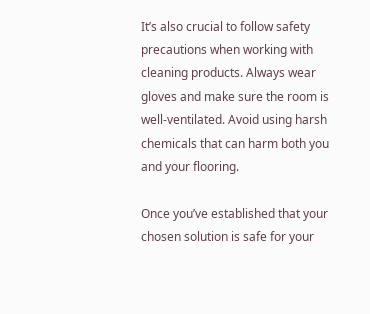It’s also crucial to follow safety precautions when working with cleaning products. Always wear gloves and make sure the room is well-ventilated. Avoid using harsh chemicals that can harm both you and your flooring.

Once you’ve established that your chosen solution is safe for your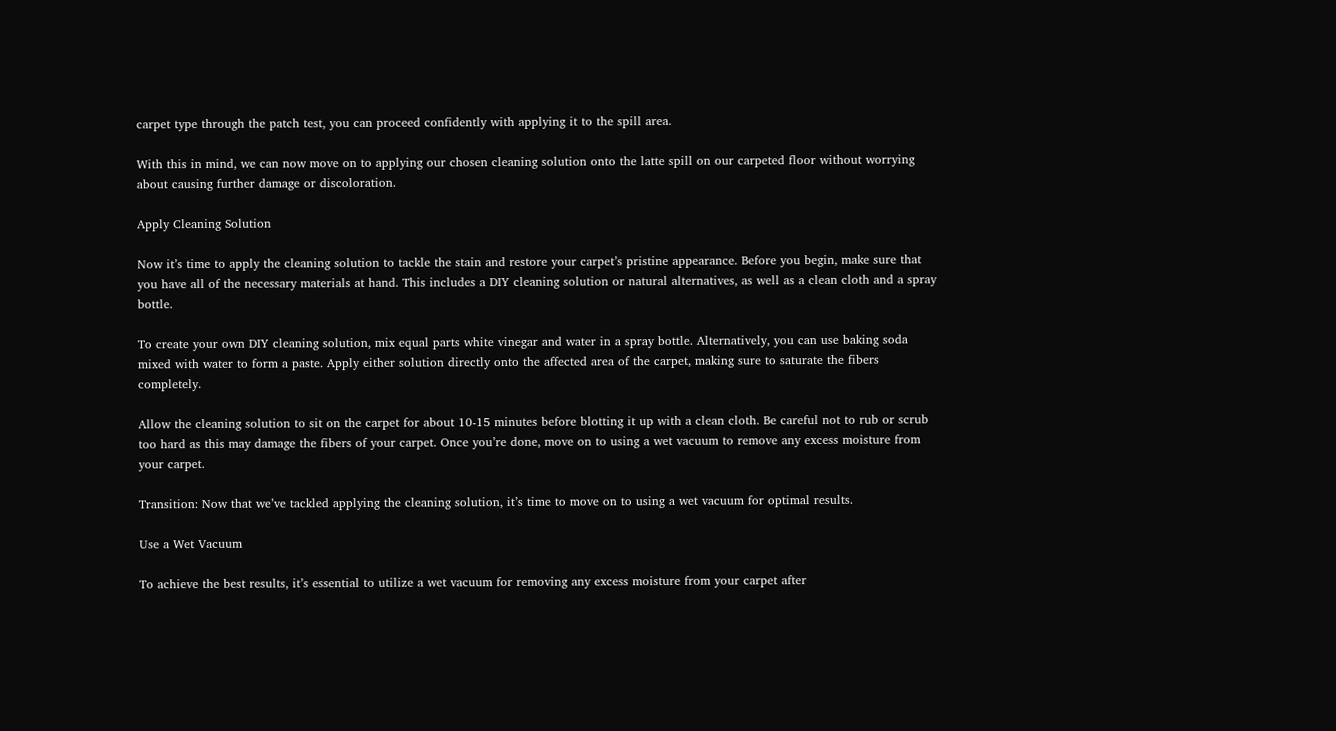carpet type through the patch test, you can proceed confidently with applying it to the spill area.

With this in mind, we can now move on to applying our chosen cleaning solution onto the latte spill on our carpeted floor without worrying about causing further damage or discoloration.

Apply Cleaning Solution

Now it’s time to apply the cleaning solution to tackle the stain and restore your carpet’s pristine appearance. Before you begin, make sure that you have all of the necessary materials at hand. This includes a DIY cleaning solution or natural alternatives, as well as a clean cloth and a spray bottle.

To create your own DIY cleaning solution, mix equal parts white vinegar and water in a spray bottle. Alternatively, you can use baking soda mixed with water to form a paste. Apply either solution directly onto the affected area of the carpet, making sure to saturate the fibers completely.

Allow the cleaning solution to sit on the carpet for about 10-15 minutes before blotting it up with a clean cloth. Be careful not to rub or scrub too hard as this may damage the fibers of your carpet. Once you’re done, move on to using a wet vacuum to remove any excess moisture from your carpet.

Transition: Now that we’ve tackled applying the cleaning solution, it’s time to move on to using a wet vacuum for optimal results.

Use a Wet Vacuum

To achieve the best results, it’s essential to utilize a wet vacuum for removing any excess moisture from your carpet after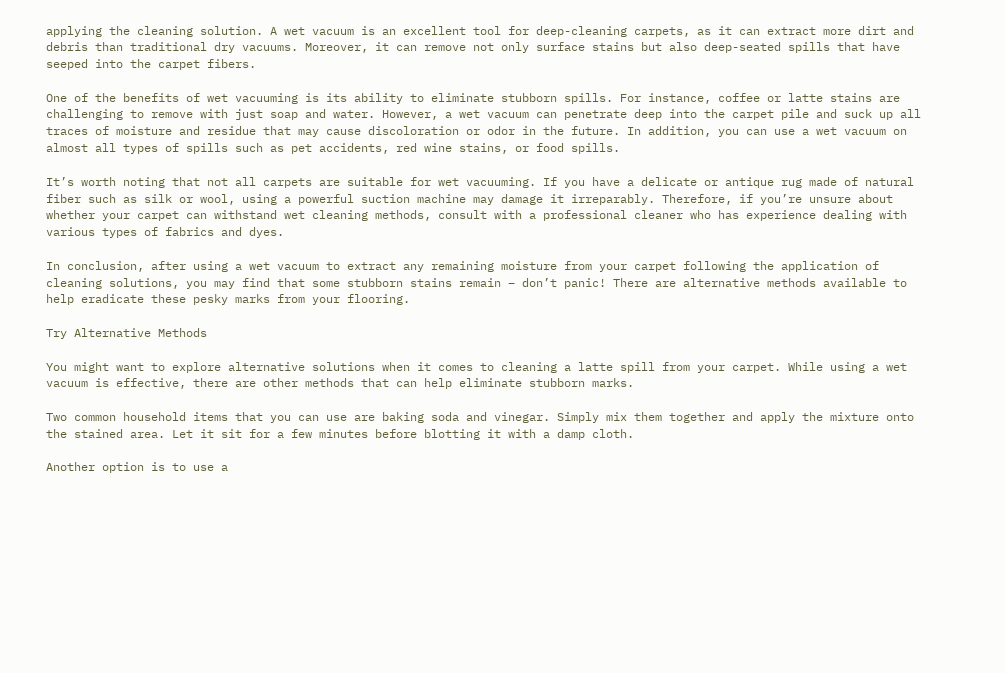applying the cleaning solution. A wet vacuum is an excellent tool for deep-cleaning carpets, as it can extract more dirt and debris than traditional dry vacuums. Moreover, it can remove not only surface stains but also deep-seated spills that have seeped into the carpet fibers.

One of the benefits of wet vacuuming is its ability to eliminate stubborn spills. For instance, coffee or latte stains are challenging to remove with just soap and water. However, a wet vacuum can penetrate deep into the carpet pile and suck up all traces of moisture and residue that may cause discoloration or odor in the future. In addition, you can use a wet vacuum on almost all types of spills such as pet accidents, red wine stains, or food spills.

It’s worth noting that not all carpets are suitable for wet vacuuming. If you have a delicate or antique rug made of natural fiber such as silk or wool, using a powerful suction machine may damage it irreparably. Therefore, if you’re unsure about whether your carpet can withstand wet cleaning methods, consult with a professional cleaner who has experience dealing with various types of fabrics and dyes.

In conclusion, after using a wet vacuum to extract any remaining moisture from your carpet following the application of cleaning solutions, you may find that some stubborn stains remain – don’t panic! There are alternative methods available to help eradicate these pesky marks from your flooring.

Try Alternative Methods

You might want to explore alternative solutions when it comes to cleaning a latte spill from your carpet. While using a wet vacuum is effective, there are other methods that can help eliminate stubborn marks.

Two common household items that you can use are baking soda and vinegar. Simply mix them together and apply the mixture onto the stained area. Let it sit for a few minutes before blotting it with a damp cloth.

Another option is to use a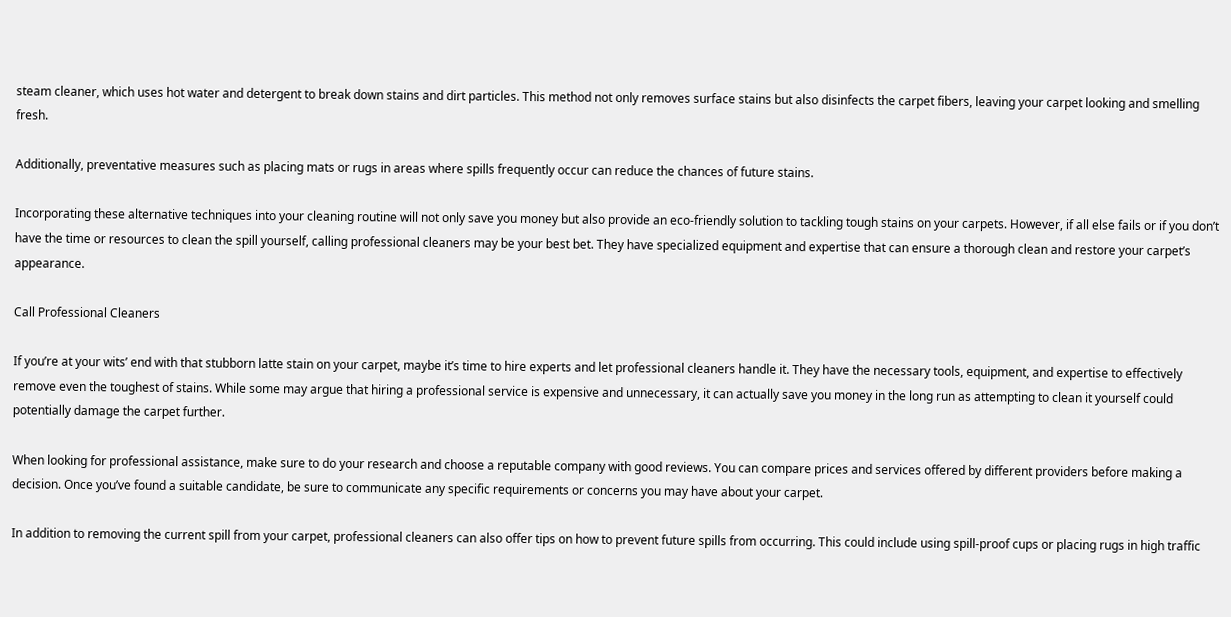steam cleaner, which uses hot water and detergent to break down stains and dirt particles. This method not only removes surface stains but also disinfects the carpet fibers, leaving your carpet looking and smelling fresh.

Additionally, preventative measures such as placing mats or rugs in areas where spills frequently occur can reduce the chances of future stains.

Incorporating these alternative techniques into your cleaning routine will not only save you money but also provide an eco-friendly solution to tackling tough stains on your carpets. However, if all else fails or if you don’t have the time or resources to clean the spill yourself, calling professional cleaners may be your best bet. They have specialized equipment and expertise that can ensure a thorough clean and restore your carpet’s appearance.

Call Professional Cleaners

If you’re at your wits’ end with that stubborn latte stain on your carpet, maybe it’s time to hire experts and let professional cleaners handle it. They have the necessary tools, equipment, and expertise to effectively remove even the toughest of stains. While some may argue that hiring a professional service is expensive and unnecessary, it can actually save you money in the long run as attempting to clean it yourself could potentially damage the carpet further.

When looking for professional assistance, make sure to do your research and choose a reputable company with good reviews. You can compare prices and services offered by different providers before making a decision. Once you’ve found a suitable candidate, be sure to communicate any specific requirements or concerns you may have about your carpet.

In addition to removing the current spill from your carpet, professional cleaners can also offer tips on how to prevent future spills from occurring. This could include using spill-proof cups or placing rugs in high traffic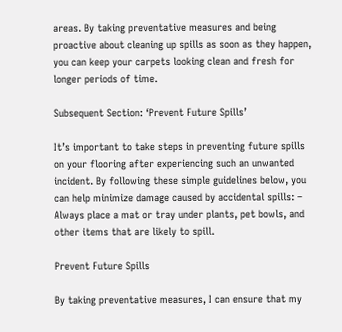areas. By taking preventative measures and being proactive about cleaning up spills as soon as they happen, you can keep your carpets looking clean and fresh for longer periods of time.

Subsequent Section: ‘Prevent Future Spills’

It’s important to take steps in preventing future spills on your flooring after experiencing such an unwanted incident. By following these simple guidelines below, you can help minimize damage caused by accidental spills: – Always place a mat or tray under plants, pet bowls, and other items that are likely to spill.

Prevent Future Spills

By taking preventative measures, I can ensure that my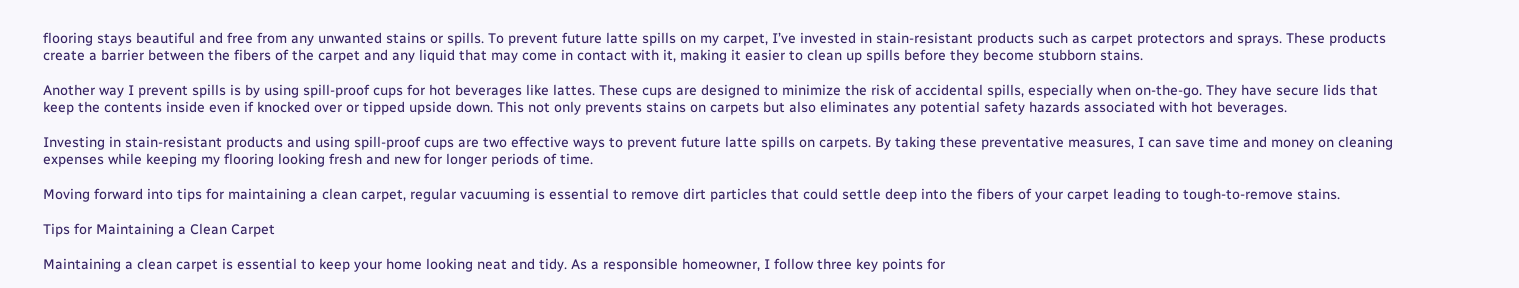flooring stays beautiful and free from any unwanted stains or spills. To prevent future latte spills on my carpet, I’ve invested in stain-resistant products such as carpet protectors and sprays. These products create a barrier between the fibers of the carpet and any liquid that may come in contact with it, making it easier to clean up spills before they become stubborn stains.

Another way I prevent spills is by using spill-proof cups for hot beverages like lattes. These cups are designed to minimize the risk of accidental spills, especially when on-the-go. They have secure lids that keep the contents inside even if knocked over or tipped upside down. This not only prevents stains on carpets but also eliminates any potential safety hazards associated with hot beverages.

Investing in stain-resistant products and using spill-proof cups are two effective ways to prevent future latte spills on carpets. By taking these preventative measures, I can save time and money on cleaning expenses while keeping my flooring looking fresh and new for longer periods of time.

Moving forward into tips for maintaining a clean carpet, regular vacuuming is essential to remove dirt particles that could settle deep into the fibers of your carpet leading to tough-to-remove stains.

Tips for Maintaining a Clean Carpet

Maintaining a clean carpet is essential to keep your home looking neat and tidy. As a responsible homeowner, I follow three key points for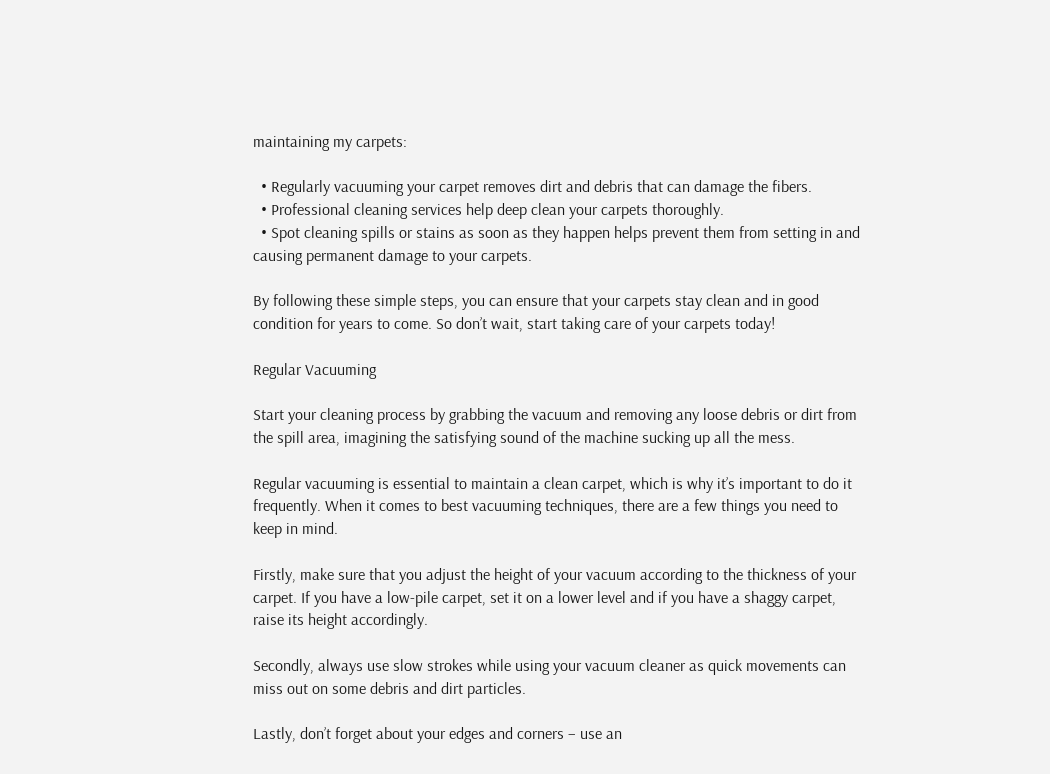maintaining my carpets:

  • Regularly vacuuming your carpet removes dirt and debris that can damage the fibers.
  • Professional cleaning services help deep clean your carpets thoroughly.
  • Spot cleaning spills or stains as soon as they happen helps prevent them from setting in and causing permanent damage to your carpets.

By following these simple steps, you can ensure that your carpets stay clean and in good condition for years to come. So don’t wait, start taking care of your carpets today!

Regular Vacuuming

Start your cleaning process by grabbing the vacuum and removing any loose debris or dirt from the spill area, imagining the satisfying sound of the machine sucking up all the mess.

Regular vacuuming is essential to maintain a clean carpet, which is why it’s important to do it frequently. When it comes to best vacuuming techniques, there are a few things you need to keep in mind.

Firstly, make sure that you adjust the height of your vacuum according to the thickness of your carpet. If you have a low-pile carpet, set it on a lower level and if you have a shaggy carpet, raise its height accordingly.

Secondly, always use slow strokes while using your vacuum cleaner as quick movements can miss out on some debris and dirt particles.

Lastly, don’t forget about your edges and corners – use an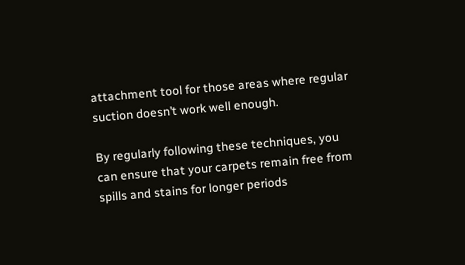attachment tool for those areas where regular suction doesn’t work well enough.

By regularly following these techniques, you can ensure that your carpets remain free from spills and stains for longer periods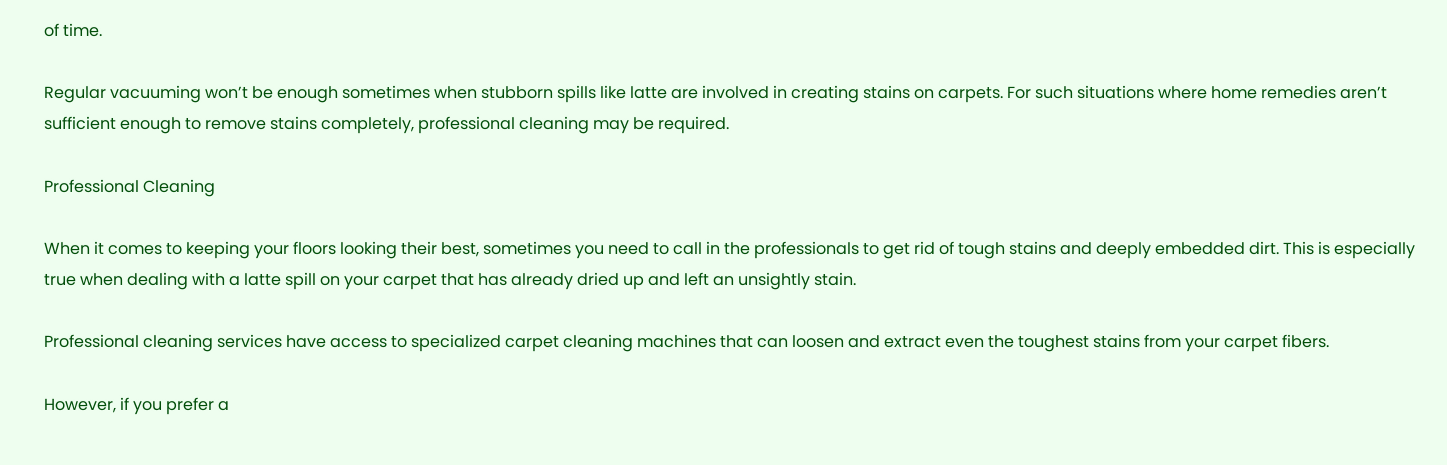of time.

Regular vacuuming won’t be enough sometimes when stubborn spills like latte are involved in creating stains on carpets. For such situations where home remedies aren’t sufficient enough to remove stains completely, professional cleaning may be required.

Professional Cleaning

When it comes to keeping your floors looking their best, sometimes you need to call in the professionals to get rid of tough stains and deeply embedded dirt. This is especially true when dealing with a latte spill on your carpet that has already dried up and left an unsightly stain.

Professional cleaning services have access to specialized carpet cleaning machines that can loosen and extract even the toughest stains from your carpet fibers.

However, if you prefer a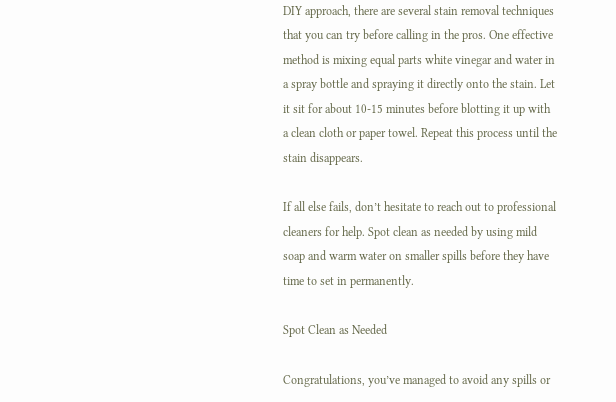DIY approach, there are several stain removal techniques that you can try before calling in the pros. One effective method is mixing equal parts white vinegar and water in a spray bottle and spraying it directly onto the stain. Let it sit for about 10-15 minutes before blotting it up with a clean cloth or paper towel. Repeat this process until the stain disappears.

If all else fails, don’t hesitate to reach out to professional cleaners for help. Spot clean as needed by using mild soap and warm water on smaller spills before they have time to set in permanently.

Spot Clean as Needed

Congratulations, you’ve managed to avoid any spills or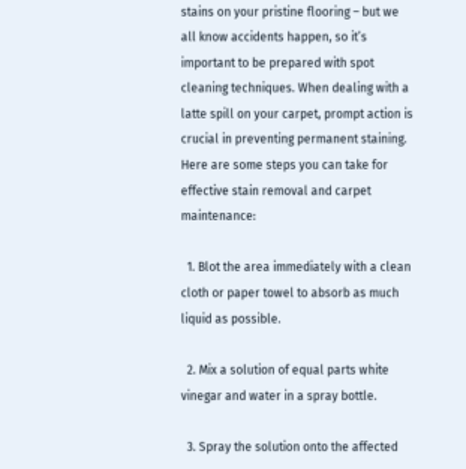stains on your pristine flooring – but we all know accidents happen, so it’s important to be prepared with spot cleaning techniques. When dealing with a latte spill on your carpet, prompt action is crucial in preventing permanent staining. Here are some steps you can take for effective stain removal and carpet maintenance:

  1. Blot the area immediately with a clean cloth or paper towel to absorb as much liquid as possible.

  2. Mix a solution of equal parts white vinegar and water in a spray bottle.

  3. Spray the solution onto the affected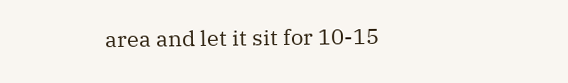area and let it sit for 10-15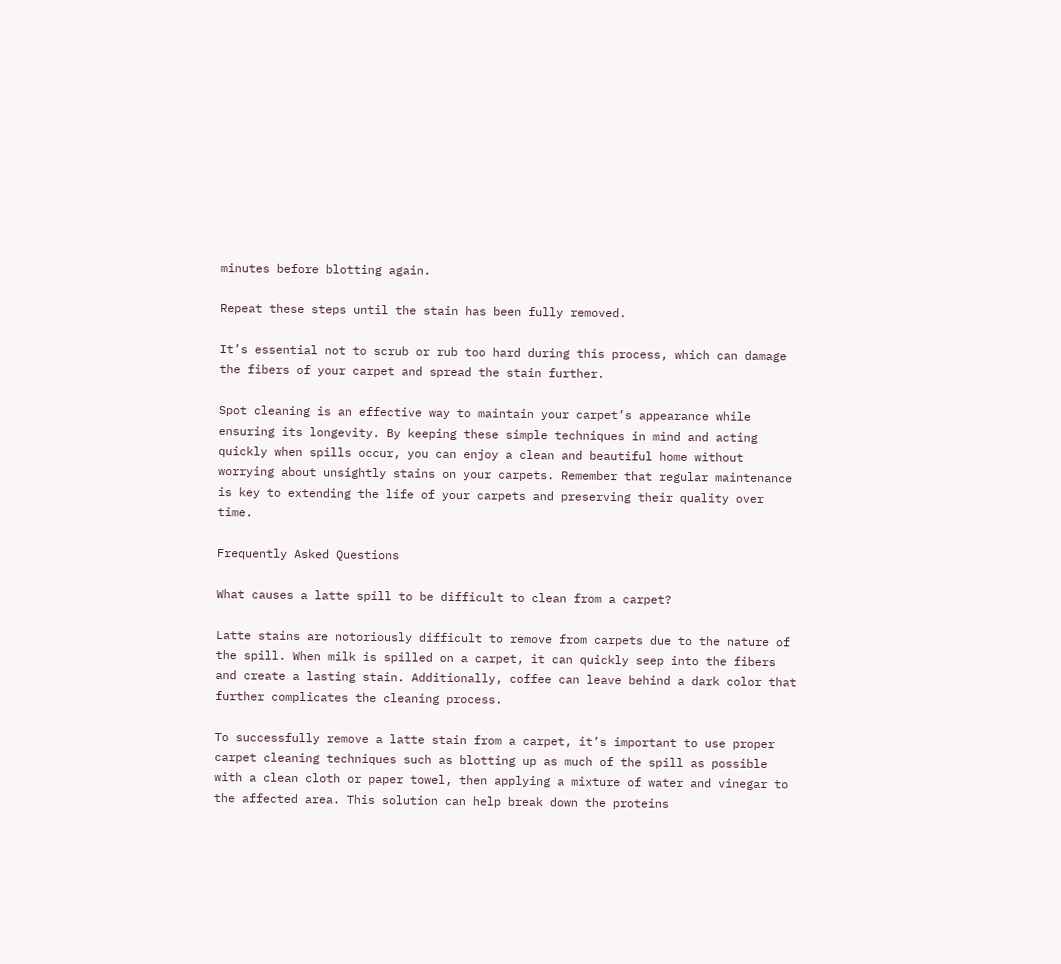minutes before blotting again.

Repeat these steps until the stain has been fully removed.

It’s essential not to scrub or rub too hard during this process, which can damage the fibers of your carpet and spread the stain further.

Spot cleaning is an effective way to maintain your carpet’s appearance while ensuring its longevity. By keeping these simple techniques in mind and acting quickly when spills occur, you can enjoy a clean and beautiful home without worrying about unsightly stains on your carpets. Remember that regular maintenance is key to extending the life of your carpets and preserving their quality over time.

Frequently Asked Questions

What causes a latte spill to be difficult to clean from a carpet?

Latte stains are notoriously difficult to remove from carpets due to the nature of the spill. When milk is spilled on a carpet, it can quickly seep into the fibers and create a lasting stain. Additionally, coffee can leave behind a dark color that further complicates the cleaning process.

To successfully remove a latte stain from a carpet, it’s important to use proper carpet cleaning techniques such as blotting up as much of the spill as possible with a clean cloth or paper towel, then applying a mixture of water and vinegar to the affected area. This solution can help break down the proteins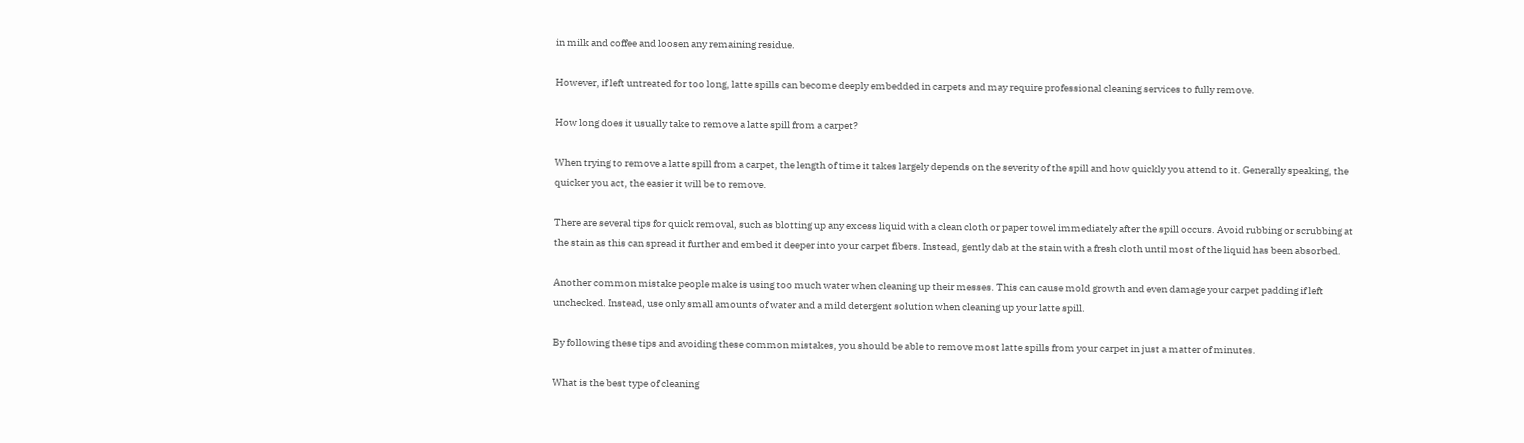in milk and coffee and loosen any remaining residue.

However, if left untreated for too long, latte spills can become deeply embedded in carpets and may require professional cleaning services to fully remove.

How long does it usually take to remove a latte spill from a carpet?

When trying to remove a latte spill from a carpet, the length of time it takes largely depends on the severity of the spill and how quickly you attend to it. Generally speaking, the quicker you act, the easier it will be to remove.

There are several tips for quick removal, such as blotting up any excess liquid with a clean cloth or paper towel immediately after the spill occurs. Avoid rubbing or scrubbing at the stain as this can spread it further and embed it deeper into your carpet fibers. Instead, gently dab at the stain with a fresh cloth until most of the liquid has been absorbed.

Another common mistake people make is using too much water when cleaning up their messes. This can cause mold growth and even damage your carpet padding if left unchecked. Instead, use only small amounts of water and a mild detergent solution when cleaning up your latte spill.

By following these tips and avoiding these common mistakes, you should be able to remove most latte spills from your carpet in just a matter of minutes.

What is the best type of cleaning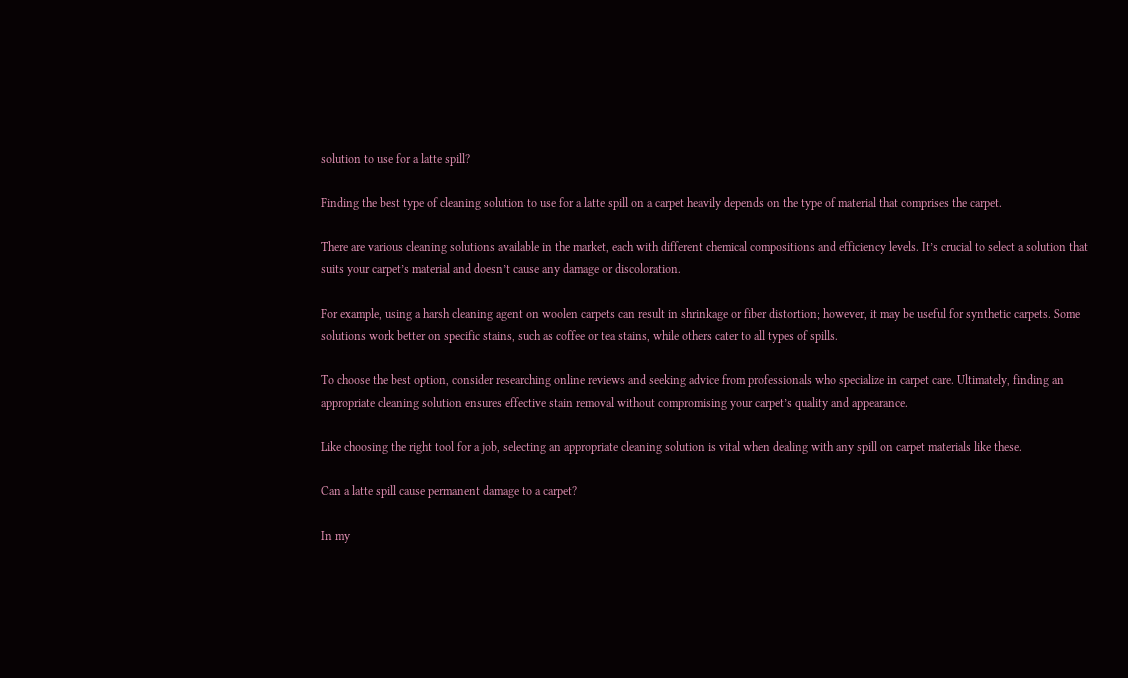solution to use for a latte spill?

Finding the best type of cleaning solution to use for a latte spill on a carpet heavily depends on the type of material that comprises the carpet.

There are various cleaning solutions available in the market, each with different chemical compositions and efficiency levels. It’s crucial to select a solution that suits your carpet’s material and doesn’t cause any damage or discoloration.

For example, using a harsh cleaning agent on woolen carpets can result in shrinkage or fiber distortion; however, it may be useful for synthetic carpets. Some solutions work better on specific stains, such as coffee or tea stains, while others cater to all types of spills.

To choose the best option, consider researching online reviews and seeking advice from professionals who specialize in carpet care. Ultimately, finding an appropriate cleaning solution ensures effective stain removal without compromising your carpet’s quality and appearance.

Like choosing the right tool for a job, selecting an appropriate cleaning solution is vital when dealing with any spill on carpet materials like these.

Can a latte spill cause permanent damage to a carpet?

In my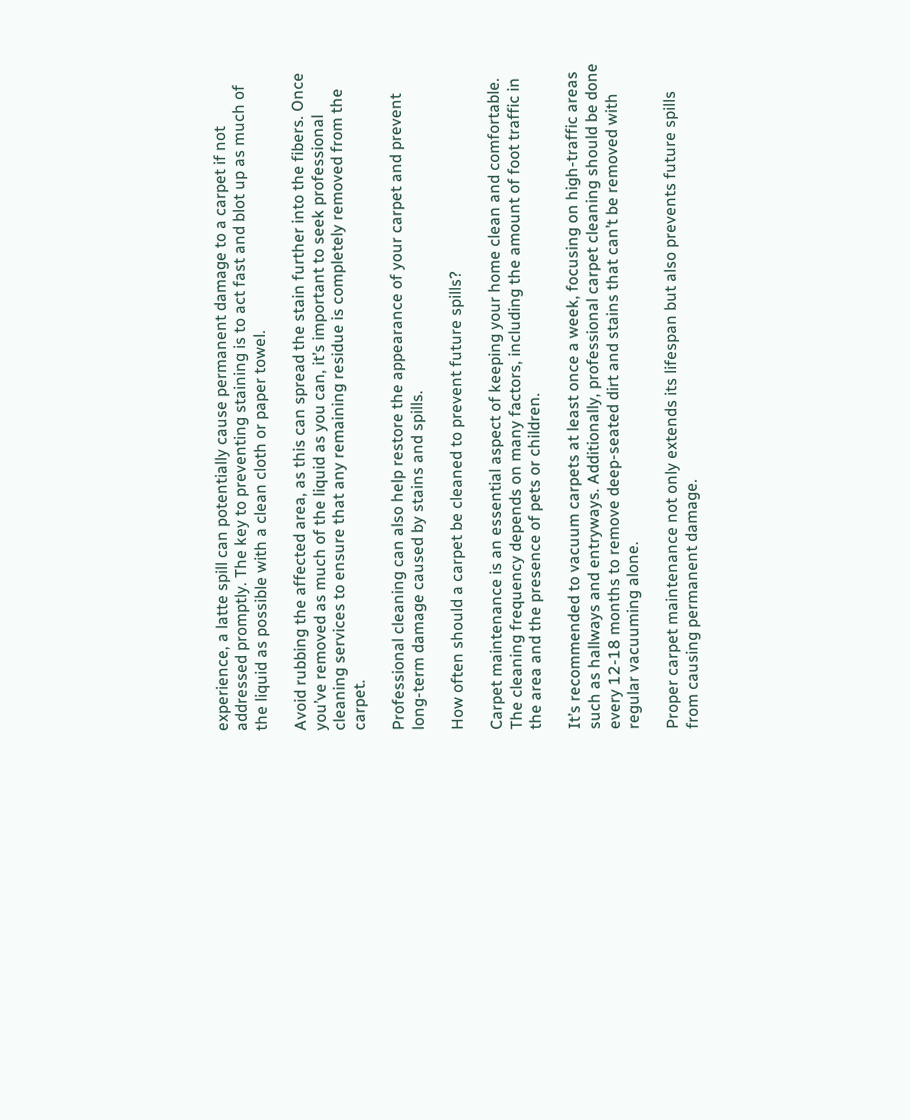experience, a latte spill can potentially cause permanent damage to a carpet if not addressed promptly. The key to preventing staining is to act fast and blot up as much of the liquid as possible with a clean cloth or paper towel.

Avoid rubbing the affected area, as this can spread the stain further into the fibers. Once you’ve removed as much of the liquid as you can, it’s important to seek professional cleaning services to ensure that any remaining residue is completely removed from the carpet.

Professional cleaning can also help restore the appearance of your carpet and prevent long-term damage caused by stains and spills.

How often should a carpet be cleaned to prevent future spills?

Carpet maintenance is an essential aspect of keeping your home clean and comfortable. The cleaning frequency depends on many factors, including the amount of foot traffic in the area and the presence of pets or children.

It’s recommended to vacuum carpets at least once a week, focusing on high-traffic areas such as hallways and entryways. Additionally, professional carpet cleaning should be done every 12-18 months to remove deep-seated dirt and stains that can’t be removed with regular vacuuming alone.

Proper carpet maintenance not only extends its lifespan but also prevents future spills from causing permanent damage.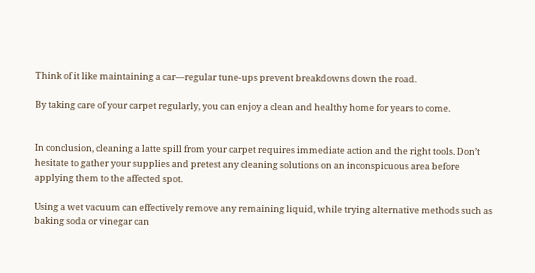Think of it like maintaining a car—regular tune-ups prevent breakdowns down the road.

By taking care of your carpet regularly, you can enjoy a clean and healthy home for years to come.


In conclusion, cleaning a latte spill from your carpet requires immediate action and the right tools. Don’t hesitate to gather your supplies and pretest any cleaning solutions on an inconspicuous area before applying them to the affected spot.

Using a wet vacuum can effectively remove any remaining liquid, while trying alternative methods such as baking soda or vinegar can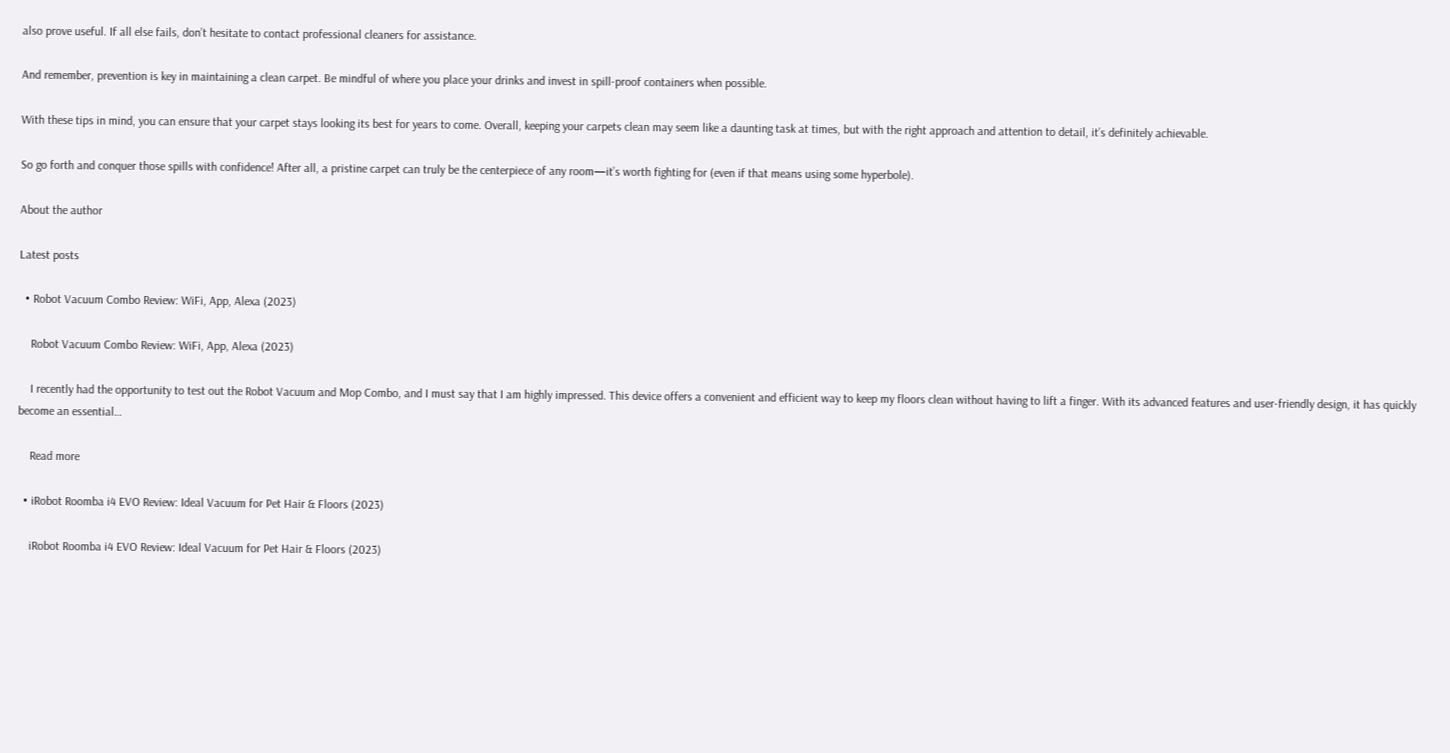also prove useful. If all else fails, don’t hesitate to contact professional cleaners for assistance.

And remember, prevention is key in maintaining a clean carpet. Be mindful of where you place your drinks and invest in spill-proof containers when possible.

With these tips in mind, you can ensure that your carpet stays looking its best for years to come. Overall, keeping your carpets clean may seem like a daunting task at times, but with the right approach and attention to detail, it’s definitely achievable.

So go forth and conquer those spills with confidence! After all, a pristine carpet can truly be the centerpiece of any room—it’s worth fighting for (even if that means using some hyperbole).

About the author

Latest posts

  • Robot Vacuum Combo Review: WiFi, App, Alexa (2023)

    Robot Vacuum Combo Review: WiFi, App, Alexa (2023)

    I recently had the opportunity to test out the Robot Vacuum and Mop Combo, and I must say that I am highly impressed. This device offers a convenient and efficient way to keep my floors clean without having to lift a finger. With its advanced features and user-friendly design, it has quickly become an essential…

    Read more

  • iRobot Roomba i4 EVO Review: Ideal Vacuum for Pet Hair & Floors (2023)

    iRobot Roomba i4 EVO Review: Ideal Vacuum for Pet Hair & Floors (2023)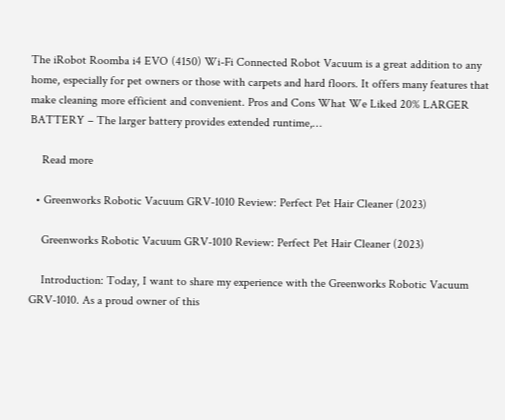The iRobot Roomba i4 EVO (4150) Wi-Fi Connected Robot Vacuum is a great addition to any home, especially for pet owners or those with carpets and hard floors. It offers many features that make cleaning more efficient and convenient. Pros and Cons What We Liked 20% LARGER BATTERY – The larger battery provides extended runtime,…

    Read more

  • Greenworks Robotic Vacuum GRV-1010 Review: Perfect Pet Hair Cleaner (2023)

    Greenworks Robotic Vacuum GRV-1010 Review: Perfect Pet Hair Cleaner (2023)

    Introduction: Today, I want to share my experience with the Greenworks Robotic Vacuum GRV-1010. As a proud owner of this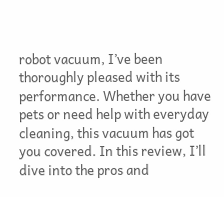robot vacuum, I’ve been thoroughly pleased with its performance. Whether you have pets or need help with everyday cleaning, this vacuum has got you covered. In this review, I’ll dive into the pros and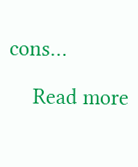cons…

    Read more